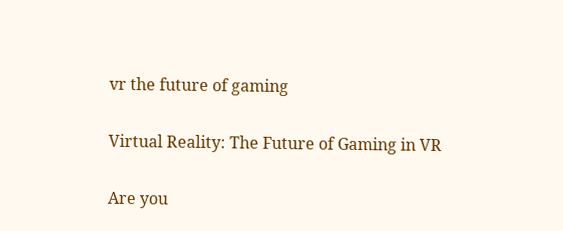vr the future of gaming

Virtual Reality: The Future of Gaming in VR

Are you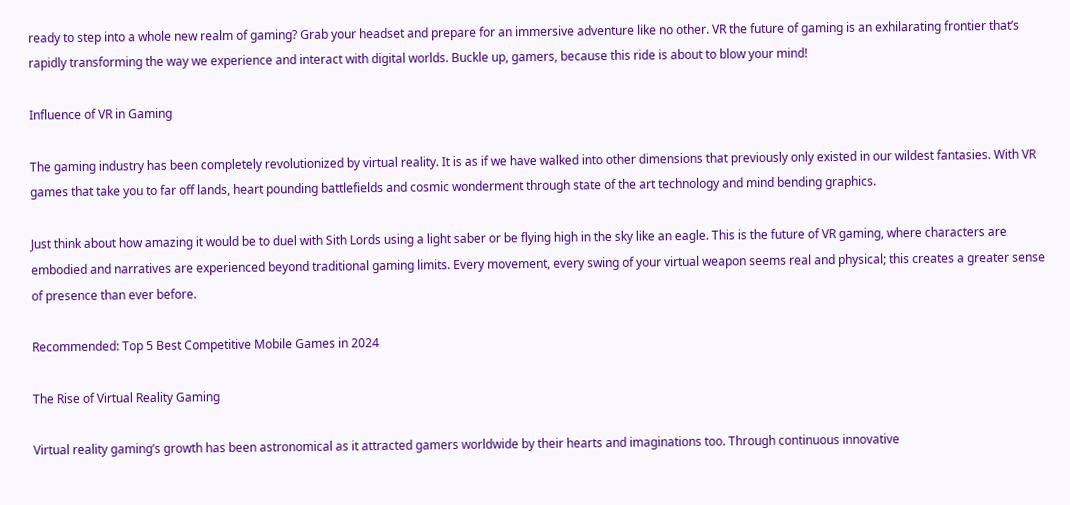ready to step into a whole new realm of gaming? Grab your headset and prepare for an immersive adventure like no other. VR the future of gaming is an exhilarating frontier that’s rapidly transforming the way we experience and interact with digital worlds. Buckle up, gamers, because this ride is about to blow your mind!

Influence of VR in Gaming

The gaming industry has been completely revolutionized by virtual reality. It is as if we have walked into other dimensions that previously only existed in our wildest fantasies. With VR games that take you to far off lands, heart pounding battlefields and cosmic wonderment through state of the art technology and mind bending graphics.

Just think about how amazing it would be to duel with Sith Lords using a light saber or be flying high in the sky like an eagle. This is the future of VR gaming, where characters are embodied and narratives are experienced beyond traditional gaming limits. Every movement, every swing of your virtual weapon seems real and physical; this creates a greater sense of presence than ever before.

Recommended: Top 5 Best Competitive Mobile Games in 2024

The Rise of Virtual Reality Gaming

Virtual reality gaming’s growth has been astronomical as it attracted gamers worldwide by their hearts and imaginations too. Through continuous innovative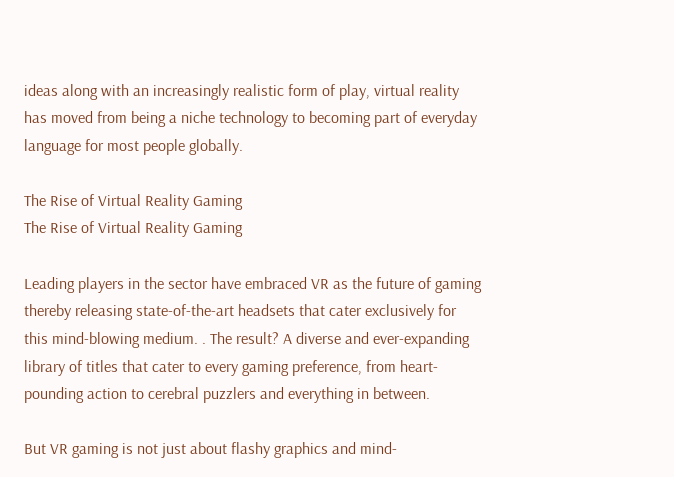ideas along with an increasingly realistic form of play, virtual reality has moved from being a niche technology to becoming part of everyday language for most people globally.

The Rise of Virtual Reality Gaming
The Rise of Virtual Reality Gaming

Leading players in the sector have embraced VR as the future of gaming thereby releasing state-of-the-art headsets that cater exclusively for this mind-blowing medium. . The result? A diverse and ever-expanding library of titles that cater to every gaming preference, from heart-pounding action to cerebral puzzlers and everything in between.

But VR gaming is not just about flashy graphics and mind-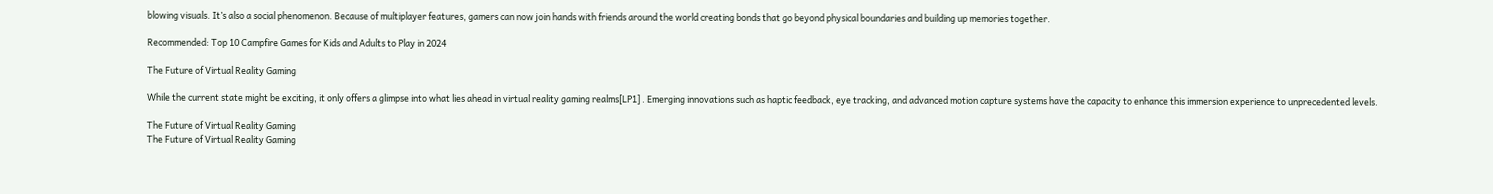blowing visuals. It’s also a social phenomenon. Because of multiplayer features, gamers can now join hands with friends around the world creating bonds that go beyond physical boundaries and building up memories together.

Recommended: Top 10 Campfire Games for Kids and Adults to Play in 2024

The Future of Virtual Reality Gaming

While the current state might be exciting, it only offers a glimpse into what lies ahead in virtual reality gaming realms[LP1] . Emerging innovations such as haptic feedback, eye tracking, and advanced motion capture systems have the capacity to enhance this immersion experience to unprecedented levels.

The Future of Virtual Reality Gaming
The Future of Virtual Reality Gaming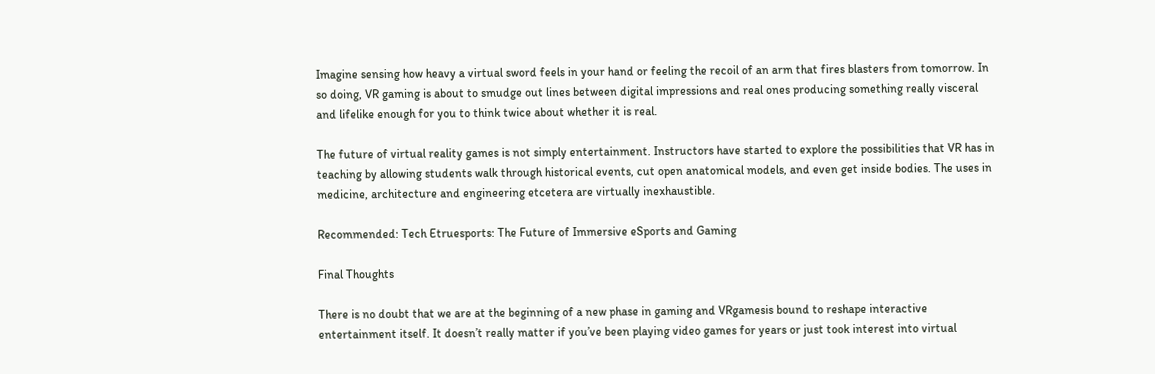Imagine sensing how heavy a virtual sword feels in your hand or feeling the recoil of an arm that fires blasters from tomorrow. In so doing, VR gaming is about to smudge out lines between digital impressions and real ones producing something really visceral and lifelike enough for you to think twice about whether it is real.

The future of virtual reality games is not simply entertainment. Instructors have started to explore the possibilities that VR has in teaching by allowing students walk through historical events, cut open anatomical models, and even get inside bodies. The uses in medicine, architecture and engineering etcetera are virtually inexhaustible.

Recommended: Tech Etruesports: The Future of Immersive eSports and Gaming

Final Thoughts

There is no doubt that we are at the beginning of a new phase in gaming and VRgamesis bound to reshape interactive entertainment itself. It doesn’t really matter if you’ve been playing video games for years or just took interest into virtual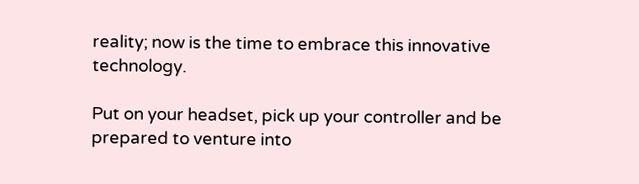reality; now is the time to embrace this innovative technology.

Put on your headset, pick up your controller and be prepared to venture into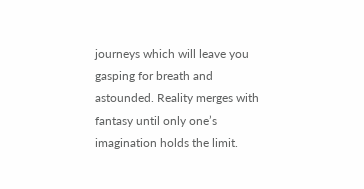journeys which will leave you gasping for breath and astounded. Reality merges with fantasy until only one’s imagination holds the limit.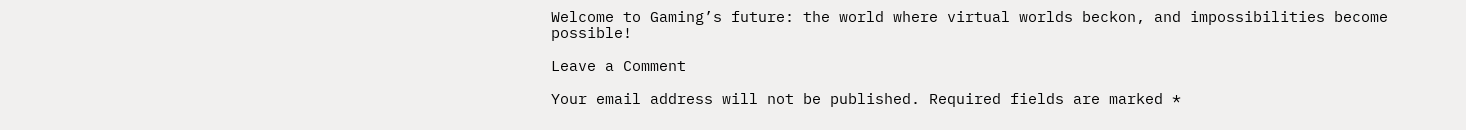Welcome to Gaming’s future: the world where virtual worlds beckon, and impossibilities become possible!

Leave a Comment

Your email address will not be published. Required fields are marked *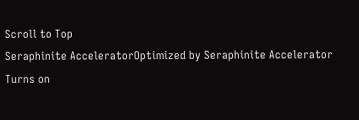Scroll to Top
Seraphinite AcceleratorOptimized by Seraphinite Accelerator
Turns on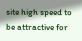site high speed to be attractive for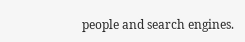people and search engines.